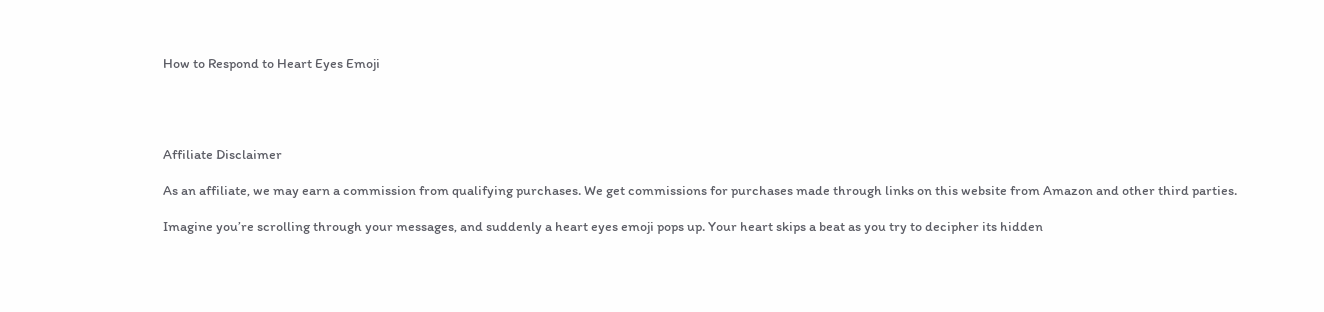How to Respond to Heart Eyes Emoji




Affiliate Disclaimer

As an affiliate, we may earn a commission from qualifying purchases. We get commissions for purchases made through links on this website from Amazon and other third parties.

Imagine you’re scrolling through your messages, and suddenly a heart eyes emoji pops up. Your heart skips a beat as you try to decipher its hidden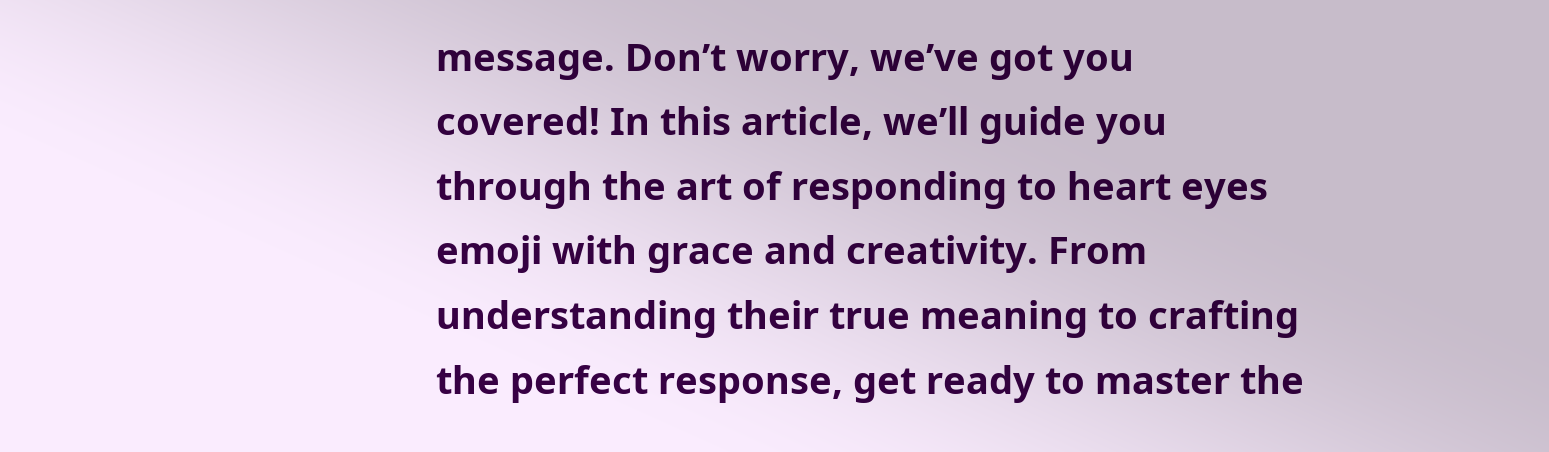message. Don’t worry, we’ve got you covered! In this article, we’ll guide you through the art of responding to heart eyes emoji with grace and creativity. From understanding their true meaning to crafting the perfect response, get ready to master the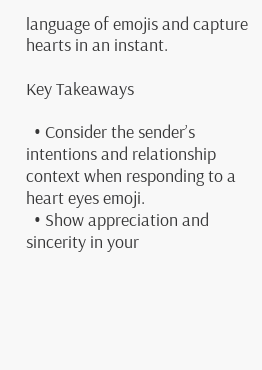language of emojis and capture hearts in an instant.

Key Takeaways

  • Consider the sender’s intentions and relationship context when responding to a heart eyes emoji.
  • Show appreciation and sincerity in your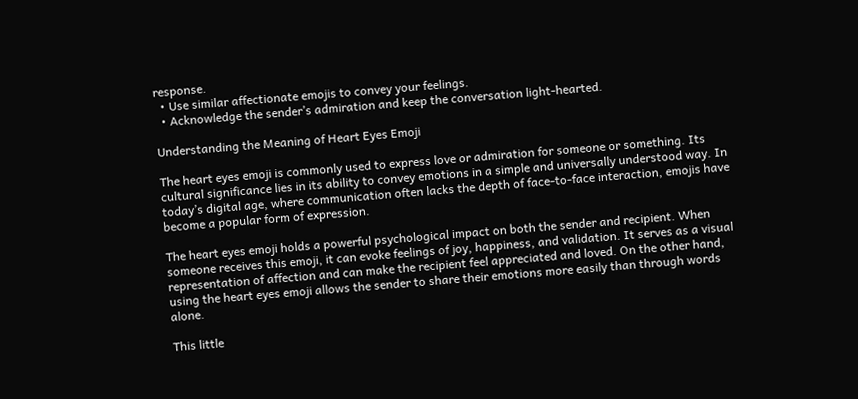response.
  • Use similar affectionate emojis to convey your feelings.
  • Acknowledge the sender’s admiration and keep the conversation light-hearted.

Understanding the Meaning of Heart Eyes Emoji

The heart eyes emoji is commonly used to express love or admiration for someone or something. Its cultural significance lies in its ability to convey emotions in a simple and universally understood way. In today’s digital age, where communication often lacks the depth of face-to-face interaction, emojis have become a popular form of expression.

The heart eyes emoji holds a powerful psychological impact on both the sender and recipient. When someone receives this emoji, it can evoke feelings of joy, happiness, and validation. It serves as a visual representation of affection and can make the recipient feel appreciated and loved. On the other hand, using the heart eyes emoji allows the sender to share their emotions more easily than through words alone.

This little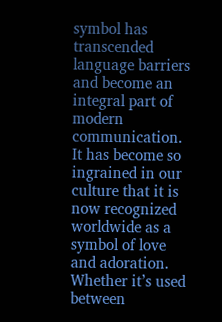symbol has transcended language barriers and become an integral part of modern communication. It has become so ingrained in our culture that it is now recognized worldwide as a symbol of love and adoration. Whether it’s used between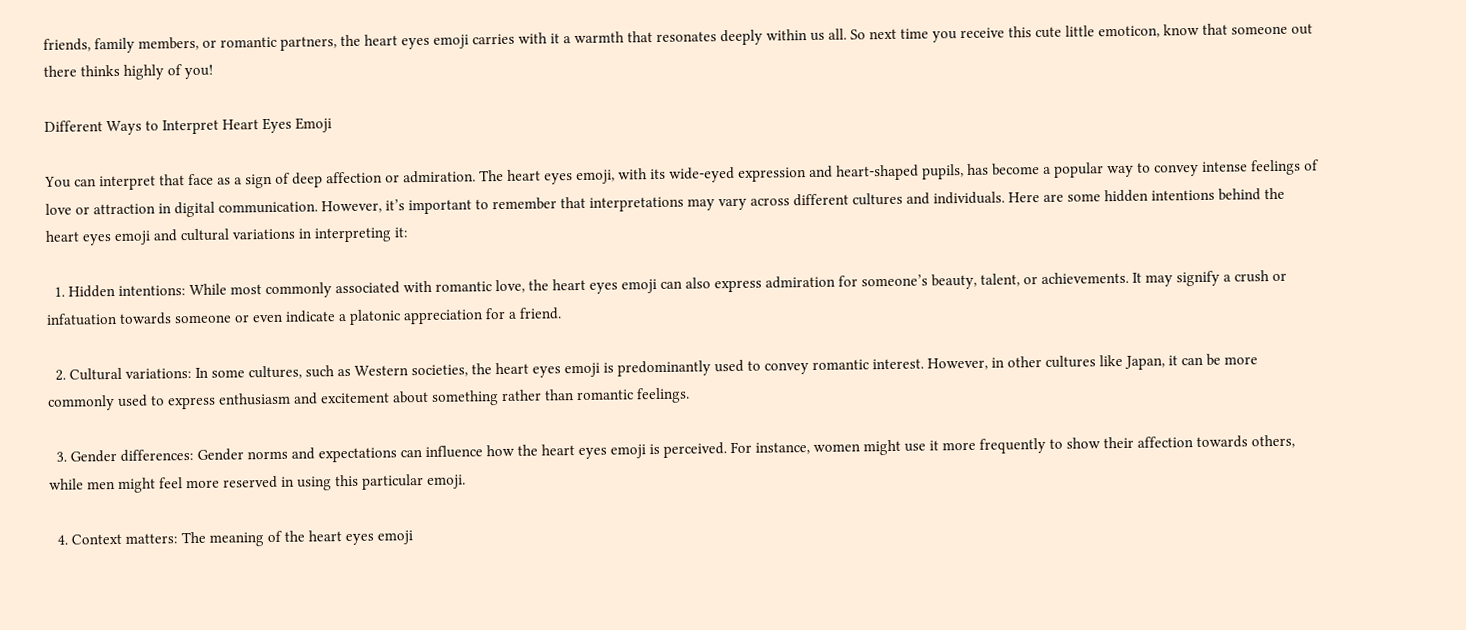friends, family members, or romantic partners, the heart eyes emoji carries with it a warmth that resonates deeply within us all. So next time you receive this cute little emoticon, know that someone out there thinks highly of you!

Different Ways to Interpret Heart Eyes Emoji

You can interpret that face as a sign of deep affection or admiration. The heart eyes emoji, with its wide-eyed expression and heart-shaped pupils, has become a popular way to convey intense feelings of love or attraction in digital communication. However, it’s important to remember that interpretations may vary across different cultures and individuals. Here are some hidden intentions behind the heart eyes emoji and cultural variations in interpreting it:

  1. Hidden intentions: While most commonly associated with romantic love, the heart eyes emoji can also express admiration for someone’s beauty, talent, or achievements. It may signify a crush or infatuation towards someone or even indicate a platonic appreciation for a friend.

  2. Cultural variations: In some cultures, such as Western societies, the heart eyes emoji is predominantly used to convey romantic interest. However, in other cultures like Japan, it can be more commonly used to express enthusiasm and excitement about something rather than romantic feelings.

  3. Gender differences: Gender norms and expectations can influence how the heart eyes emoji is perceived. For instance, women might use it more frequently to show their affection towards others, while men might feel more reserved in using this particular emoji.

  4. Context matters: The meaning of the heart eyes emoji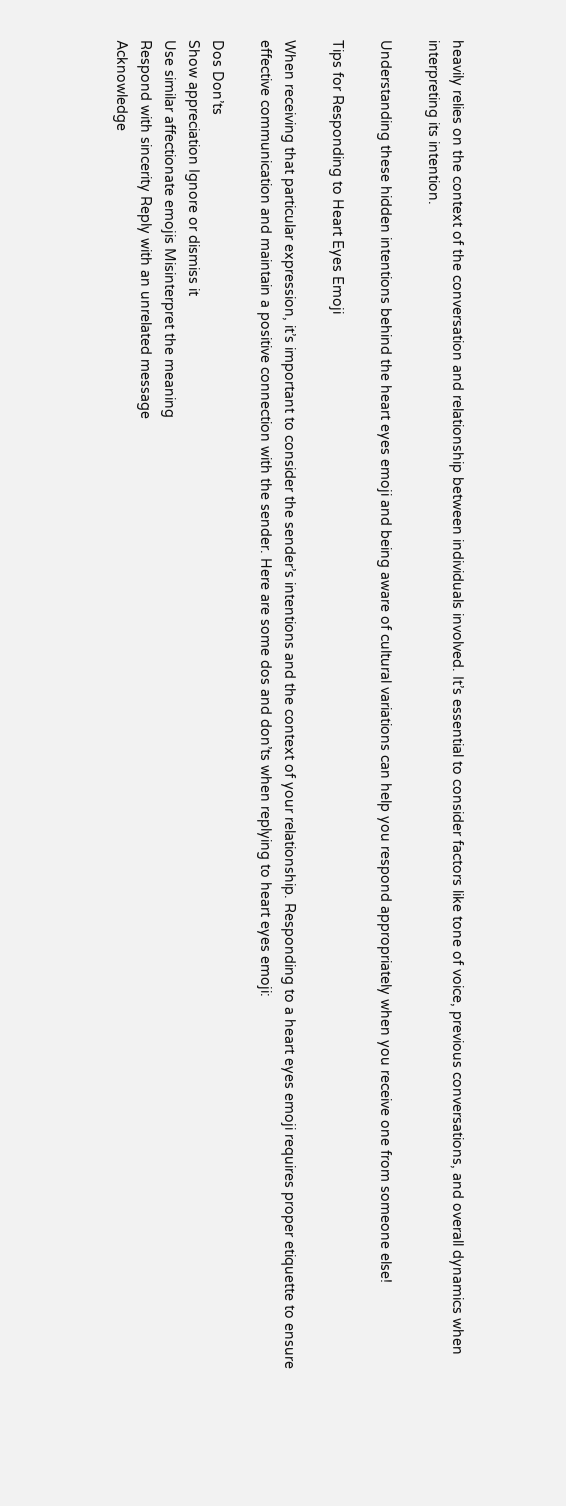heavily relies on the context of the conversation and relationship between individuals involved. It’s essential to consider factors like tone of voice, previous conversations, and overall dynamics when interpreting its intention.

Understanding these hidden intentions behind the heart eyes emoji and being aware of cultural variations can help you respond appropriately when you receive one from someone else!

Tips for Responding to Heart Eyes Emoji

When receiving that particular expression, it’s important to consider the sender’s intentions and the context of your relationship. Responding to a heart eyes emoji requires proper etiquette to ensure effective communication and maintain a positive connection with the sender. Here are some dos and don’ts when replying to heart eyes emoji:

Dos Don’ts
Show appreciation Ignore or dismiss it
Use similar affectionate emojis Misinterpret the meaning
Respond with sincerity Reply with an unrelated message
Acknowledge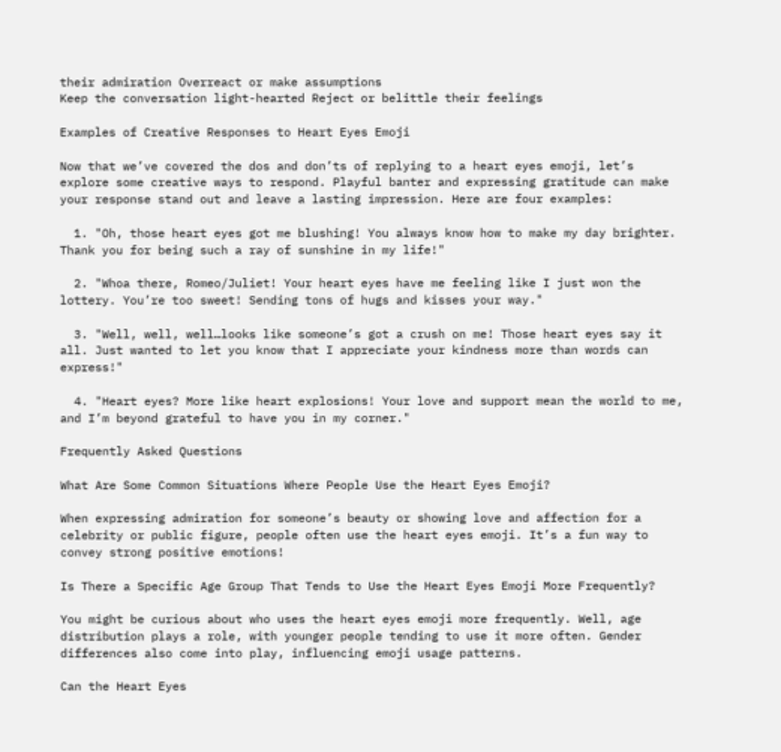their admiration Overreact or make assumptions
Keep the conversation light-hearted Reject or belittle their feelings

Examples of Creative Responses to Heart Eyes Emoji

Now that we’ve covered the dos and don’ts of replying to a heart eyes emoji, let’s explore some creative ways to respond. Playful banter and expressing gratitude can make your response stand out and leave a lasting impression. Here are four examples:

  1. "Oh, those heart eyes got me blushing! You always know how to make my day brighter. Thank you for being such a ray of sunshine in my life!"

  2. "Whoa there, Romeo/Juliet! Your heart eyes have me feeling like I just won the lottery. You’re too sweet! Sending tons of hugs and kisses your way."

  3. "Well, well, well…looks like someone’s got a crush on me! Those heart eyes say it all. Just wanted to let you know that I appreciate your kindness more than words can express!"

  4. "Heart eyes? More like heart explosions! Your love and support mean the world to me, and I’m beyond grateful to have you in my corner."

Frequently Asked Questions

What Are Some Common Situations Where People Use the Heart Eyes Emoji?

When expressing admiration for someone’s beauty or showing love and affection for a celebrity or public figure, people often use the heart eyes emoji. It’s a fun way to convey strong positive emotions!

Is There a Specific Age Group That Tends to Use the Heart Eyes Emoji More Frequently?

You might be curious about who uses the heart eyes emoji more frequently. Well, age distribution plays a role, with younger people tending to use it more often. Gender differences also come into play, influencing emoji usage patterns.

Can the Heart Eyes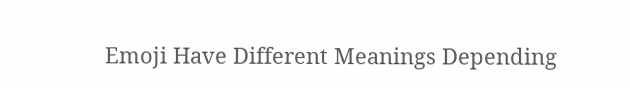Emoji Have Different Meanings Depending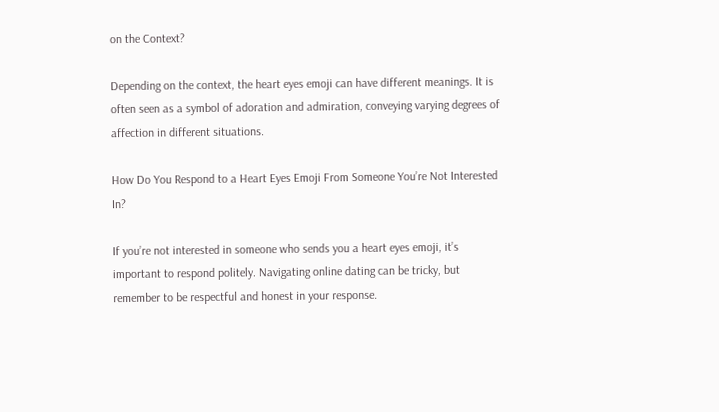on the Context?

Depending on the context, the heart eyes emoji can have different meanings. It is often seen as a symbol of adoration and admiration, conveying varying degrees of affection in different situations.

How Do You Respond to a Heart Eyes Emoji From Someone You’re Not Interested In?

If you’re not interested in someone who sends you a heart eyes emoji, it’s important to respond politely. Navigating online dating can be tricky, but remember to be respectful and honest in your response.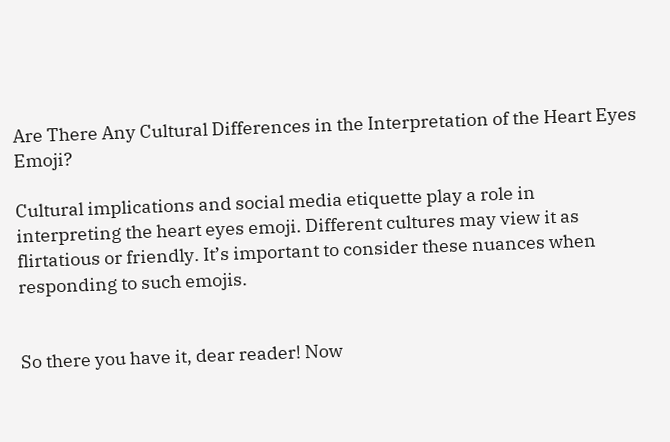Are There Any Cultural Differences in the Interpretation of the Heart Eyes Emoji?

Cultural implications and social media etiquette play a role in interpreting the heart eyes emoji. Different cultures may view it as flirtatious or friendly. It’s important to consider these nuances when responding to such emojis.


So there you have it, dear reader! Now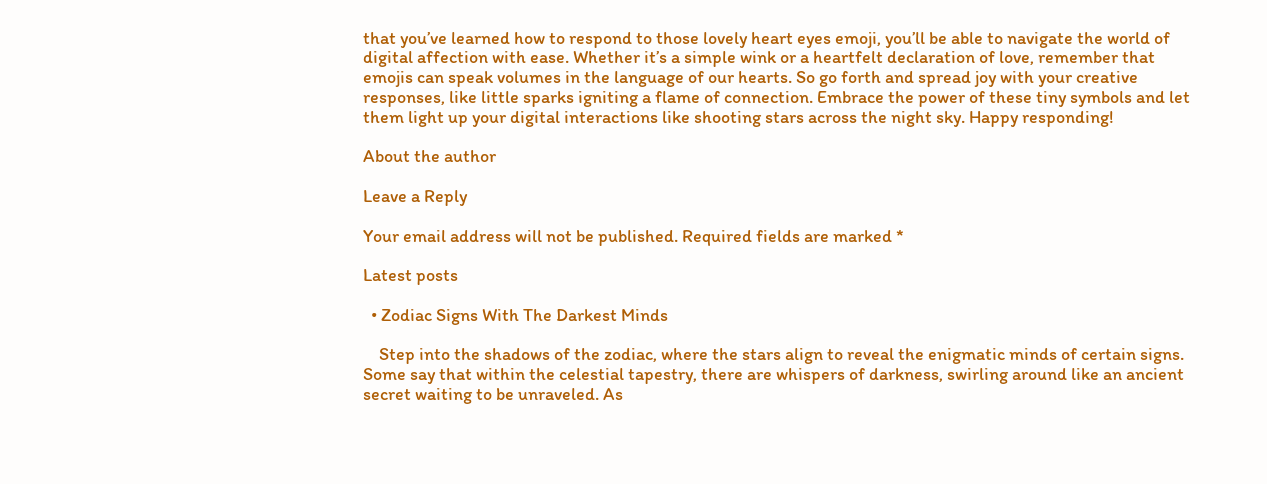that you’ve learned how to respond to those lovely heart eyes emoji, you’ll be able to navigate the world of digital affection with ease. Whether it’s a simple wink or a heartfelt declaration of love, remember that emojis can speak volumes in the language of our hearts. So go forth and spread joy with your creative responses, like little sparks igniting a flame of connection. Embrace the power of these tiny symbols and let them light up your digital interactions like shooting stars across the night sky. Happy responding!

About the author

Leave a Reply

Your email address will not be published. Required fields are marked *

Latest posts

  • Zodiac Signs With The Darkest Minds

    Step into the shadows of the zodiac, where the stars align to reveal the enigmatic minds of certain signs. Some say that within the celestial tapestry, there are whispers of darkness, swirling around like an ancient secret waiting to be unraveled. As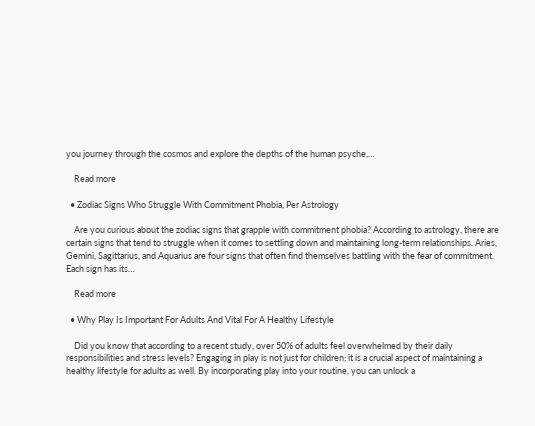you journey through the cosmos and explore the depths of the human psyche,…

    Read more

  • Zodiac Signs Who Struggle With Commitment Phobia, Per Astrology

    Are you curious about the zodiac signs that grapple with commitment phobia? According to astrology, there are certain signs that tend to struggle when it comes to settling down and maintaining long-term relationships. Aries, Gemini, Sagittarius, and Aquarius are four signs that often find themselves battling with the fear of commitment. Each sign has its…

    Read more

  • Why Play Is Important For Adults And Vital For A Healthy Lifestyle

    Did you know that according to a recent study, over 50% of adults feel overwhelmed by their daily responsibilities and stress levels? Engaging in play is not just for children; it is a crucial aspect of maintaining a healthy lifestyle for adults as well. By incorporating play into your routine, you can unlock a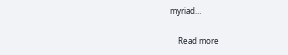myriad…

    Read more